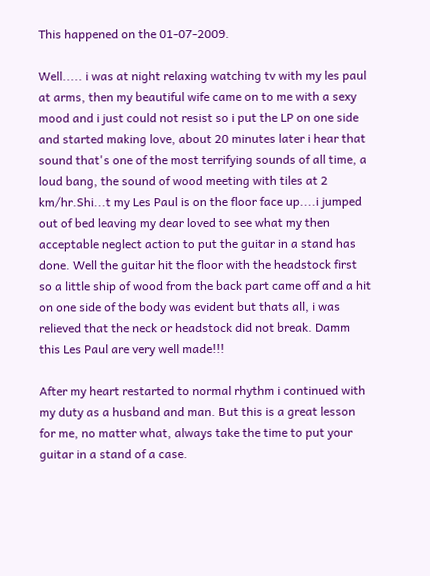This happened on the 01-07-2009.

Well..... i was at night relaxing watching tv with my les paul at arms, then my beautiful wife came on to me with a sexy mood and i just could not resist so i put the LP on one side and started making love, about 20 minutes later i hear that sound that's one of the most terrifying sounds of all time, a loud bang, the sound of wood meeting with tiles at 2 km/hr.Shi...t my Les Paul is on the floor face up....i jumped out of bed leaving my dear loved to see what my then acceptable neglect action to put the guitar in a stand has done. Well the guitar hit the floor with the headstock first so a little ship of wood from the back part came off and a hit on one side of the body was evident but thats all, i was relieved that the neck or headstock did not break. Damm this Les Paul are very well made!!!

After my heart restarted to normal rhythm i continued with my duty as a husband and man. But this is a great lesson for me, no matter what, always take the time to put your guitar in a stand of a case.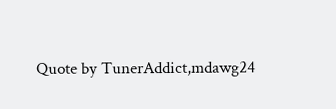Quote by TunerAddict,mdawg24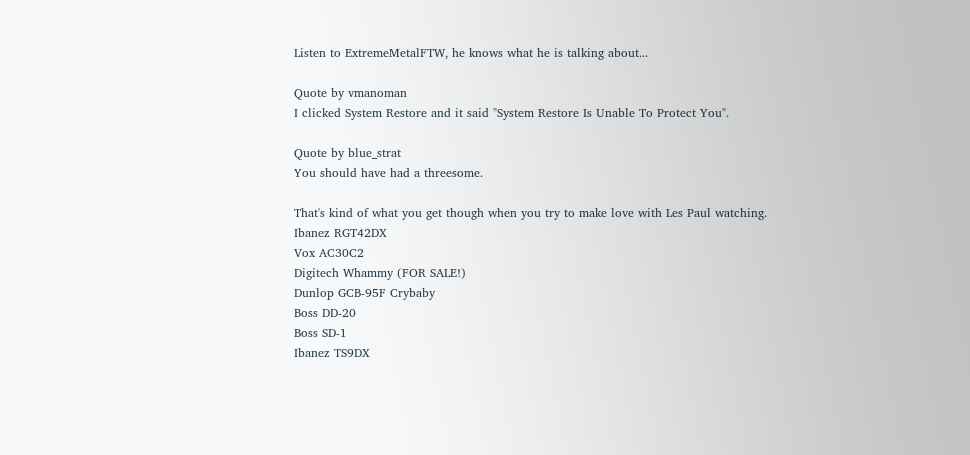Listen to ExtremeMetalFTW, he knows what he is talking about...

Quote by vmanoman
I clicked System Restore and it said "System Restore Is Unable To Protect You".

Quote by blue_strat
You should have had a threesome.

That's kind of what you get though when you try to make love with Les Paul watching.
Ibanez RGT42DX
Vox AC30C2
Digitech Whammy (FOR SALE!)
Dunlop GCB-95F Crybaby
Boss DD-20
Boss SD-1
Ibanez TS9DX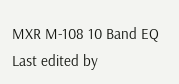MXR M-108 10 Band EQ
Last edited by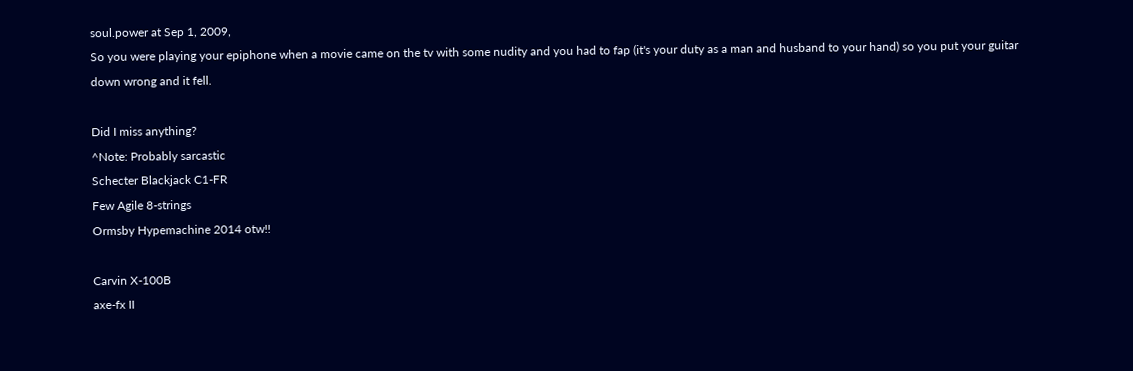soul.power at Sep 1, 2009,
So you were playing your epiphone when a movie came on the tv with some nudity and you had to fap (it's your duty as a man and husband to your hand) so you put your guitar down wrong and it fell.

Did I miss anything?
^Note: Probably sarcastic
Schecter Blackjack C1-FR
Few Agile 8-strings
Ormsby Hypemachine 2014 otw!!

Carvin X-100B
axe-fx II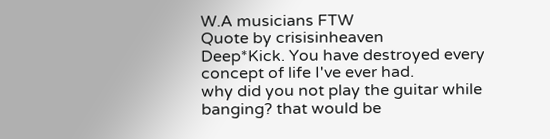W.A musicians FTW
Quote by crisisinheaven
Deep*Kick. You have destroyed every concept of life I've ever had.
why did you not play the guitar while banging? that would be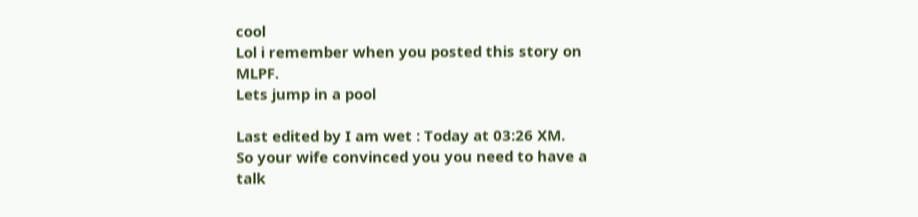cool
Lol i remember when you posted this story on MLPF.
Lets jump in a pool

Last edited by I am wet : Today at 03:26 XM.
So your wife convinced you you need to have a talk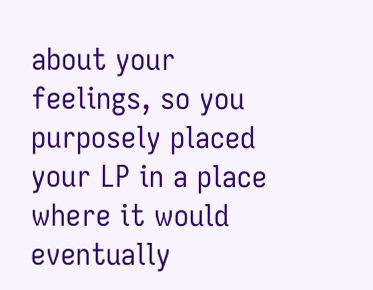about your feelings, so you purposely placed your LP in a place where it would eventually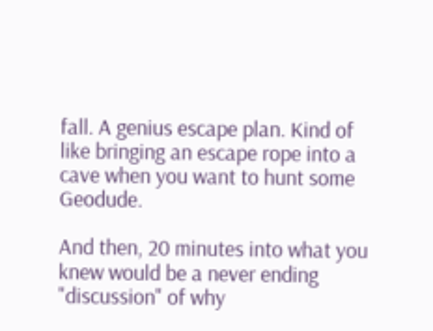fall. A genius escape plan. Kind of like bringing an escape rope into a cave when you want to hunt some Geodude.

And then, 20 minutes into what you knew would be a never ending "discussion" of why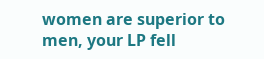women are superior to men, your LP fell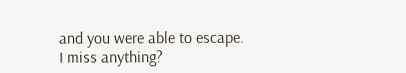and you were able to escape. I miss anything?